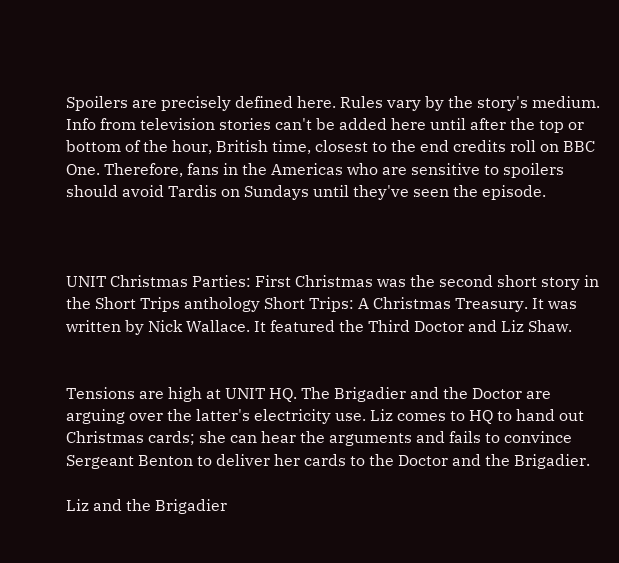Spoilers are precisely defined here. Rules vary by the story's medium. Info from television stories can't be added here until after the top or bottom of the hour, British time, closest to the end credits roll on BBC One. Therefore, fans in the Americas who are sensitive to spoilers should avoid Tardis on Sundays until they've seen the episode.



UNIT Christmas Parties: First Christmas was the second short story in the Short Trips anthology Short Trips: A Christmas Treasury. It was written by Nick Wallace. It featured the Third Doctor and Liz Shaw.


Tensions are high at UNIT HQ. The Brigadier and the Doctor are arguing over the latter's electricity use. Liz comes to HQ to hand out Christmas cards; she can hear the arguments and fails to convince Sergeant Benton to deliver her cards to the Doctor and the Brigadier.

Liz and the Brigadier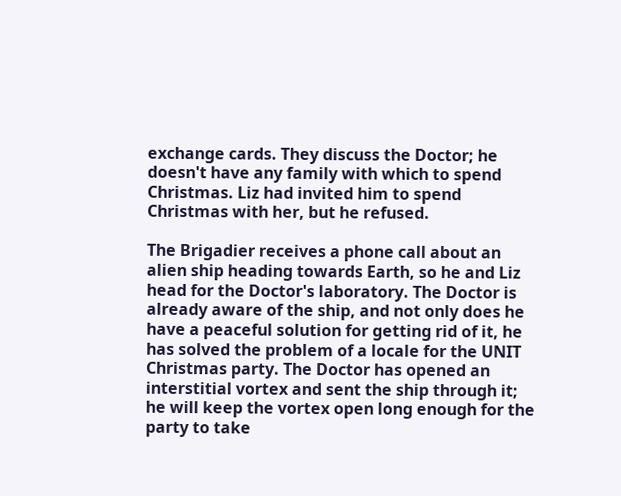exchange cards. They discuss the Doctor; he doesn't have any family with which to spend Christmas. Liz had invited him to spend Christmas with her, but he refused.

The Brigadier receives a phone call about an alien ship heading towards Earth, so he and Liz head for the Doctor's laboratory. The Doctor is already aware of the ship, and not only does he have a peaceful solution for getting rid of it, he has solved the problem of a locale for the UNIT Christmas party. The Doctor has opened an interstitial vortex and sent the ship through it; he will keep the vortex open long enough for the party to take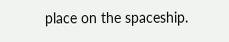place on the spaceship.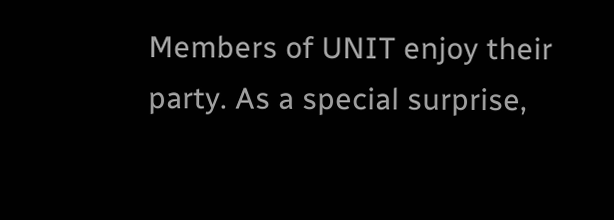Members of UNIT enjoy their party. As a special surprise,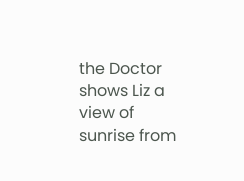the Doctor shows Liz a view of sunrise from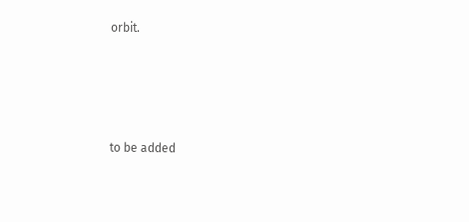orbit.





to be added